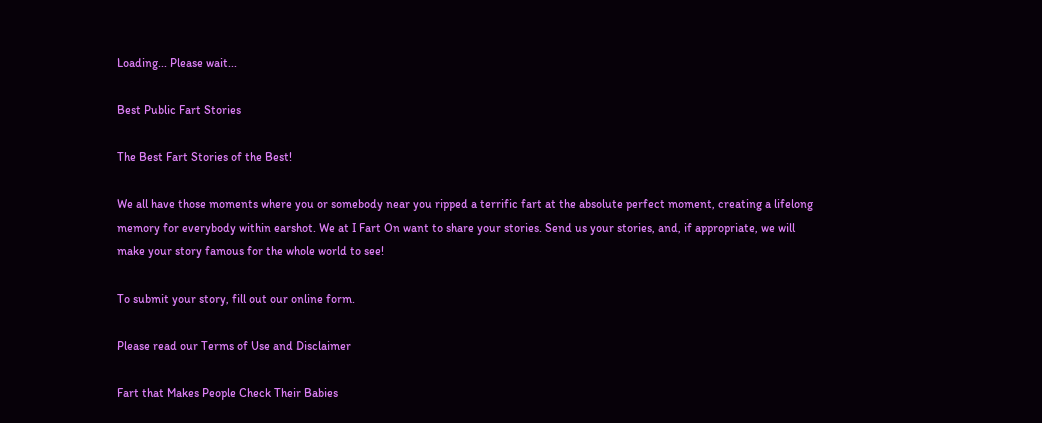Loading... Please wait...

Best Public Fart Stories

The Best Fart Stories of the Best!

We all have those moments where you or somebody near you ripped a terrific fart at the absolute perfect moment, creating a lifelong memory for everybody within earshot. We at I Fart On want to share your stories. Send us your stories, and, if appropriate, we will make your story famous for the whole world to see!

To submit your story, fill out our online form.

Please read our Terms of Use and Disclaimer

Fart that Makes People Check Their Babies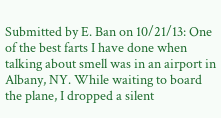Submitted by E. Ban on 10/21/13: One of the best farts I have done when talking about smell was in an airport in Albany, NY. While waiting to board the plane, I dropped a silent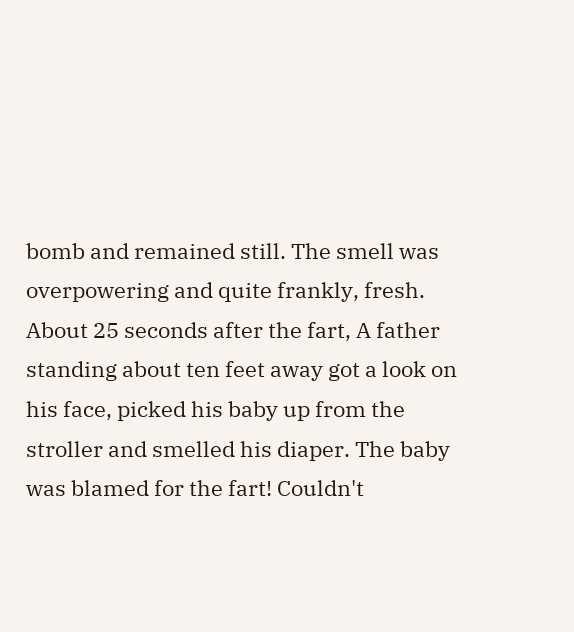bomb and remained still. The smell was overpowering and quite frankly, fresh. About 25 seconds after the fart, A father standing about ten feet away got a look on his face, picked his baby up from the stroller and smelled his diaper. The baby was blamed for the fart! Couldn't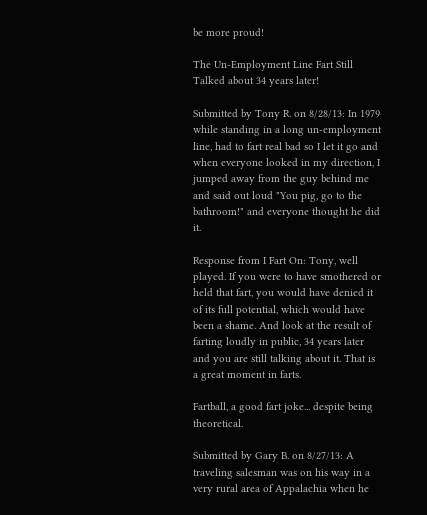be more proud!

The Un-Employment Line Fart Still Talked about 34 years later!

Submitted by Tony R. on 8/28/13: In 1979 while standing in a long un-employment line, had to fart real bad so I let it go and when everyone looked in my direction, I jumped away from the guy behind me and said out loud "You pig, go to the bathroom!" and everyone thought he did it.

Response from I Fart On: Tony, well played. If you were to have smothered or held that fart, you would have denied it of its full potential, which would have been a shame. And look at the result of farting loudly in public, 34 years later and you are still talking about it. That is a great moment in farts.

Fartball, a good fart joke... despite being theoretical.

Submitted by Gary B. on 8/27/13: A traveling salesman was on his way in a very rural area of Appalachia when he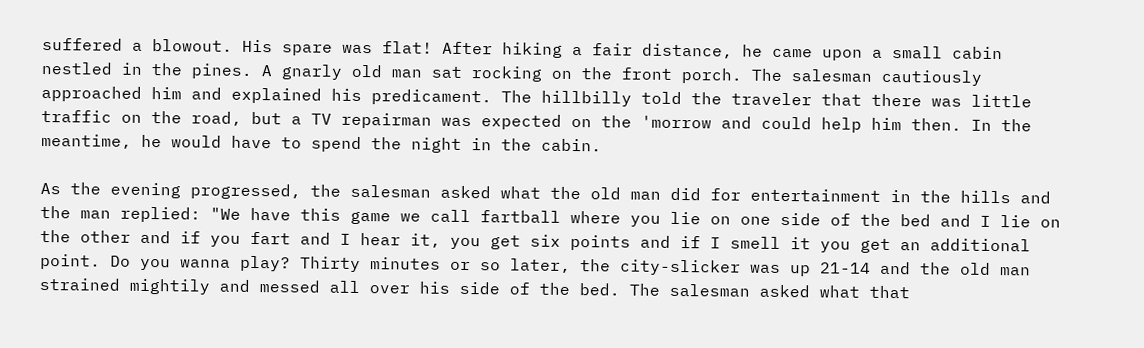suffered a blowout. His spare was flat! After hiking a fair distance, he came upon a small cabin nestled in the pines. A gnarly old man sat rocking on the front porch. The salesman cautiously approached him and explained his predicament. The hillbilly told the traveler that there was little traffic on the road, but a TV repairman was expected on the 'morrow and could help him then. In the meantime, he would have to spend the night in the cabin.

As the evening progressed, the salesman asked what the old man did for entertainment in the hills and the man replied: "We have this game we call fartball where you lie on one side of the bed and I lie on the other and if you fart and I hear it, you get six points and if I smell it you get an additional point. Do you wanna play? Thirty minutes or so later, the city-slicker was up 21-14 and the old man strained mightily and messed all over his side of the bed. The salesman asked what that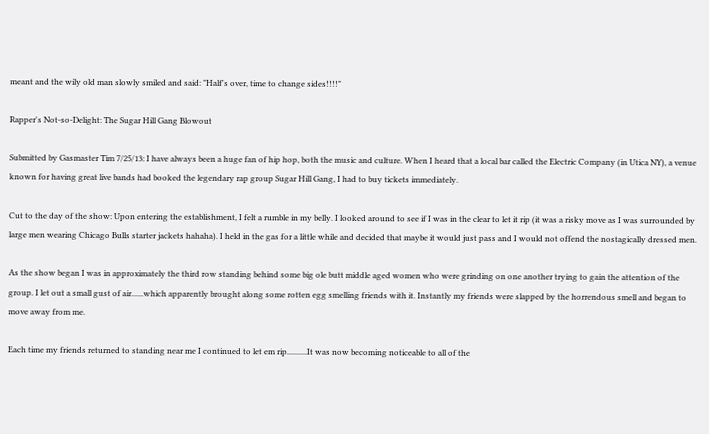meant and the wily old man slowly smiled and said: "Half's over, time to change sides!!!!"

Rapper's Not-so-Delight: The Sugar Hill Gang Blowout

Submitted by Gasmaster Tim 7/25/13: I have always been a huge fan of hip hop, both the music and culture. When I heard that a local bar called the Electric Company (in Utica NY), a venue known for having great live bands had booked the legendary rap group Sugar Hill Gang, I had to buy tickets immediately.

Cut to the day of the show: Upon entering the establishment, I felt a rumble in my belly. I looked around to see if I was in the clear to let it rip (it was a risky move as I was surrounded by large men wearing Chicago Bulls starter jackets hahaha). I held in the gas for a little while and decided that maybe it would just pass and I would not offend the nostagically dressed men.

As the show began I was in approximately the third row standing behind some big ole butt middle aged women who were grinding on one another trying to gain the attention of the group. I let out a small gust of air......which apparently brought along some rotten egg smelling friends with it. Instantly my friends were slapped by the horrendous smell and began to move away from me.

Each time my friends returned to standing near me I continued to let em rip..........It was now becoming noticeable to all of the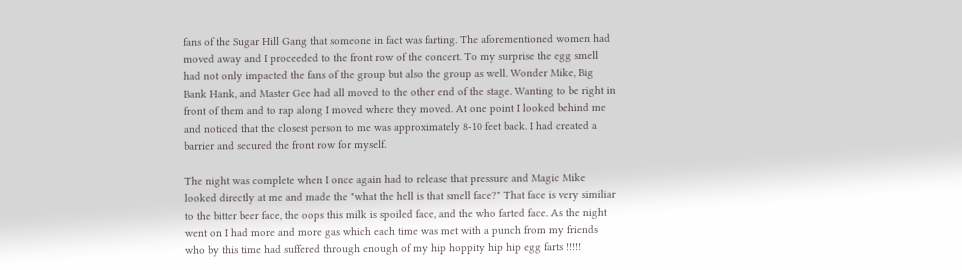fans of the Sugar Hill Gang that someone in fact was farting. The aforementioned women had moved away and I proceeded to the front row of the concert. To my surprise the egg smell had not only impacted the fans of the group but also the group as well. Wonder Mike, Big Bank Hank, and Master Gee had all moved to the other end of the stage. Wanting to be right in front of them and to rap along I moved where they moved. At one point I looked behind me and noticed that the closest person to me was approximately 8-10 feet back. I had created a barrier and secured the front row for myself.

The night was complete when I once again had to release that pressure and Magic Mike looked directly at me and made the "what the hell is that smell face?" That face is very similiar to the bitter beer face, the oops this milk is spoiled face, and the who farted face. As the night went on I had more and more gas which each time was met with a punch from my friends who by this time had suffered through enough of my hip hoppity hip hip egg farts !!!!!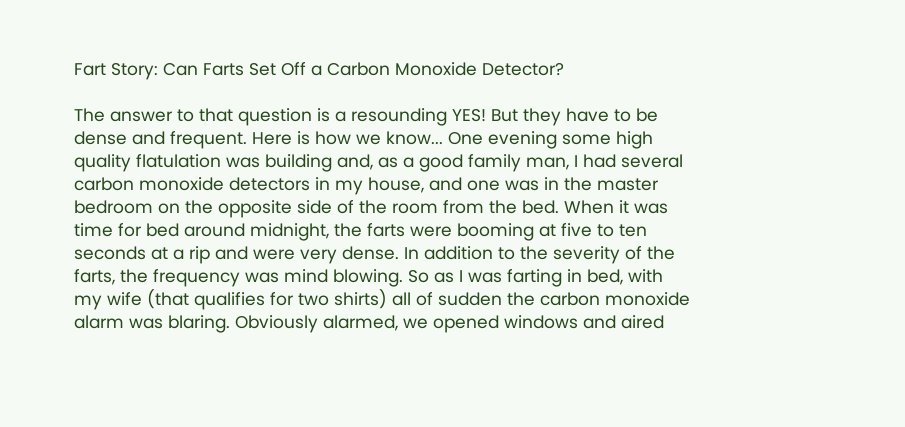Fart Story: Can Farts Set Off a Carbon Monoxide Detector?

The answer to that question is a resounding YES! But they have to be dense and frequent. Here is how we know... One evening some high quality flatulation was building and, as a good family man, I had several carbon monoxide detectors in my house, and one was in the master bedroom on the opposite side of the room from the bed. When it was time for bed around midnight, the farts were booming at five to ten seconds at a rip and were very dense. In addition to the severity of the farts, the frequency was mind blowing. So as I was farting in bed, with my wife (that qualifies for two shirts) all of sudden the carbon monoxide alarm was blaring. Obviously alarmed, we opened windows and aired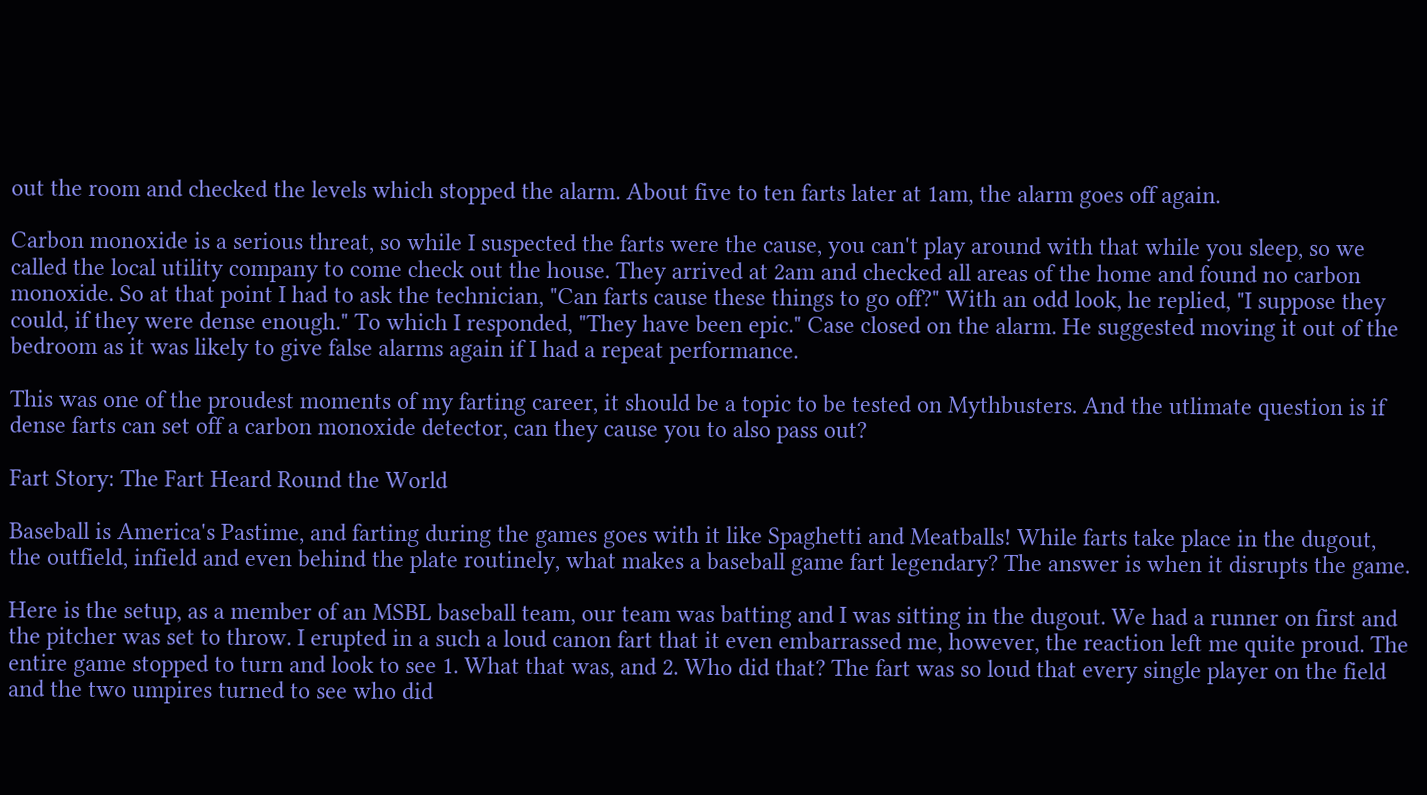out the room and checked the levels which stopped the alarm. About five to ten farts later at 1am, the alarm goes off again.

Carbon monoxide is a serious threat, so while I suspected the farts were the cause, you can't play around with that while you sleep, so we called the local utility company to come check out the house. They arrived at 2am and checked all areas of the home and found no carbon monoxide. So at that point I had to ask the technician, "Can farts cause these things to go off?" With an odd look, he replied, "I suppose they could, if they were dense enough." To which I responded, "They have been epic." Case closed on the alarm. He suggested moving it out of the bedroom as it was likely to give false alarms again if I had a repeat performance.

This was one of the proudest moments of my farting career, it should be a topic to be tested on Mythbusters. And the utlimate question is if dense farts can set off a carbon monoxide detector, can they cause you to also pass out?

Fart Story: The Fart Heard Round the World

Baseball is America's Pastime, and farting during the games goes with it like Spaghetti and Meatballs! While farts take place in the dugout, the outfield, infield and even behind the plate routinely, what makes a baseball game fart legendary? The answer is when it disrupts the game.

Here is the setup, as a member of an MSBL baseball team, our team was batting and I was sitting in the dugout. We had a runner on first and the pitcher was set to throw. I erupted in a such a loud canon fart that it even embarrassed me, however, the reaction left me quite proud. The entire game stopped to turn and look to see 1. What that was, and 2. Who did that? The fart was so loud that every single player on the field and the two umpires turned to see who did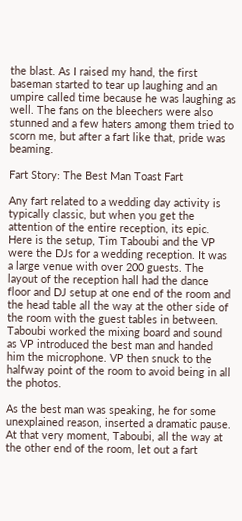the blast. As I raised my hand, the first baseman started to tear up laughing and an umpire called time because he was laughing as well. The fans on the bleechers were also stunned and a few haters among them tried to scorn me, but after a fart like that, pride was beaming.

Fart Story: The Best Man Toast Fart

Any fart related to a wedding day activity is typically classic, but when you get the attention of the entire reception, its epic. Here is the setup, Tim Taboubi and the VP were the DJs for a wedding reception. It was a large venue with over 200 guests. The layout of the reception hall had the dance floor and DJ setup at one end of the room and the head table all the way at the other side of the room with the guest tables in between. Taboubi worked the mixing board and sound as VP introduced the best man and handed him the microphone. VP then snuck to the halfway point of the room to avoid being in all the photos.

As the best man was speaking, he for some unexplained reason, inserted a dramatic pause. At that very moment, Taboubi, all the way at the other end of the room, let out a fart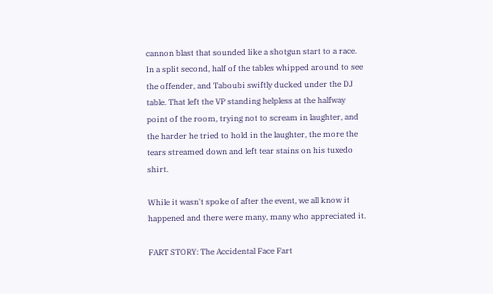cannon blast that sounded like a shotgun start to a race. In a split second, half of the tables whipped around to see the offender, and Taboubi swiftly ducked under the DJ table. That left the VP standing helpless at the halfway point of the room, trying not to scream in laughter, and the harder he tried to hold in the laughter, the more the tears streamed down and left tear stains on his tuxedo shirt.

While it wasn't spoke of after the event, we all know it happened and there were many, many who appreciated it.

FART STORY: The Accidental Face Fart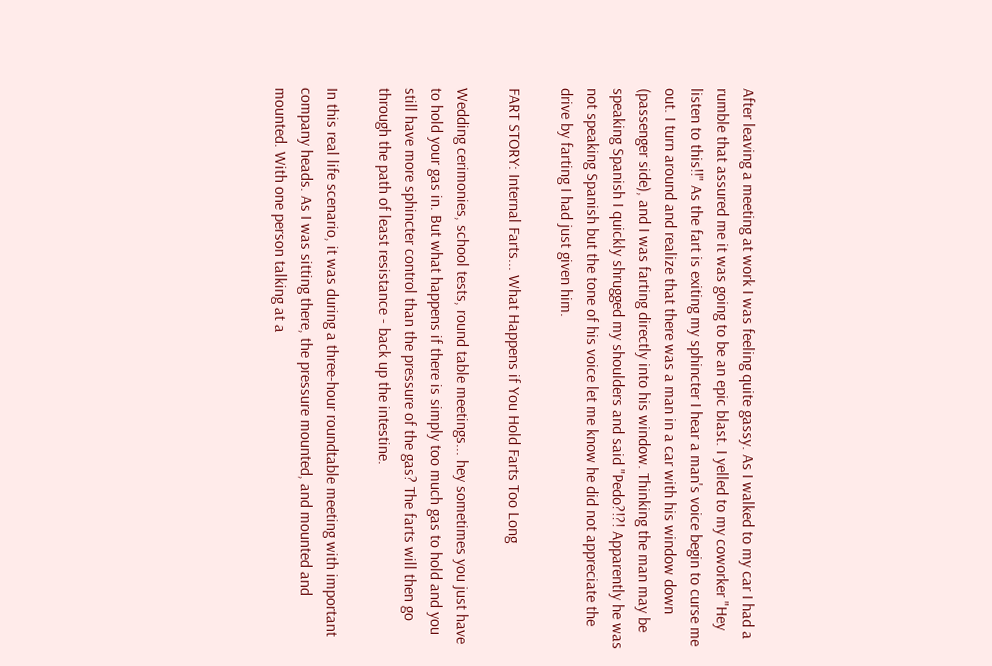After leaving a meeting at work I was feeling quite gassy. As I walked to my car I had a rumble that assured me it was going to be an epic blast. I yelled to my coworker "Hey listen to this!!" As the fart is exiting my sphincter I hear a man's voice begin to curse me out. I turn around and realize that there was a man in a car with his window down (passenger side), and I was farting directly into his window. Thinking the man may be speaking Spanish I quickly shrugged my shoulders and said "Pedo?!?! Apparently he was not speaking Spanish but the tone of his voice let me know he did not appreciate the drive by farting I had just given him.

FART STORY: Internal Farts... What Happens if You Hold Farts Too Long

Wedding cerimonies, school tests, round table meetings... hey sometimes you just have to hold your gas in. But what happens if there is simply too much gas to hold and you still have more sphincter control than the pressure of the gas? The farts will then go through the path of least resistance - back up the intestine.

In this real life scenario, it was during a three-hour roundtable meeting with important company heads. As I was sitting there, the pressure mounted, and mounted and mounted. With one person talking at a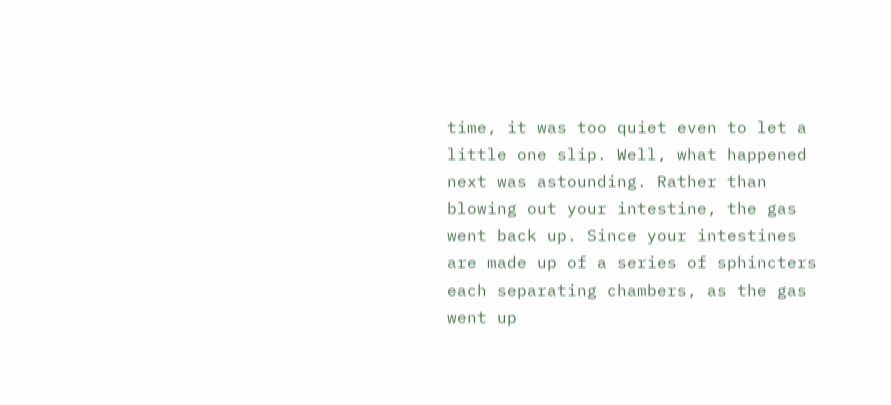time, it was too quiet even to let a little one slip. Well, what happened next was astounding. Rather than blowing out your intestine, the gas went back up. Since your intestines are made up of a series of sphincters each separating chambers, as the gas went up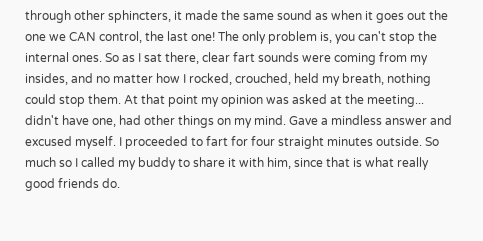through other sphincters, it made the same sound as when it goes out the one we CAN control, the last one! The only problem is, you can't stop the internal ones. So as I sat there, clear fart sounds were coming from my insides, and no matter how I rocked, crouched, held my breath, nothing could stop them. At that point my opinion was asked at the meeting... didn't have one, had other things on my mind. Gave a mindless answer and excused myself. I proceeded to fart for four straight minutes outside. So much so I called my buddy to share it with him, since that is what really good friends do.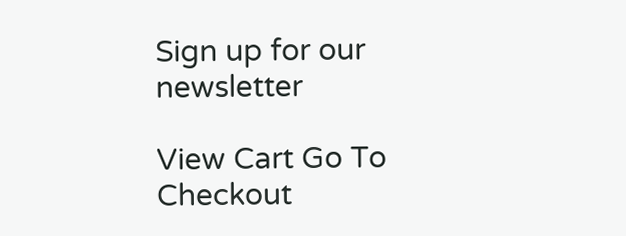Sign up for our newsletter

View Cart Go To Checkout